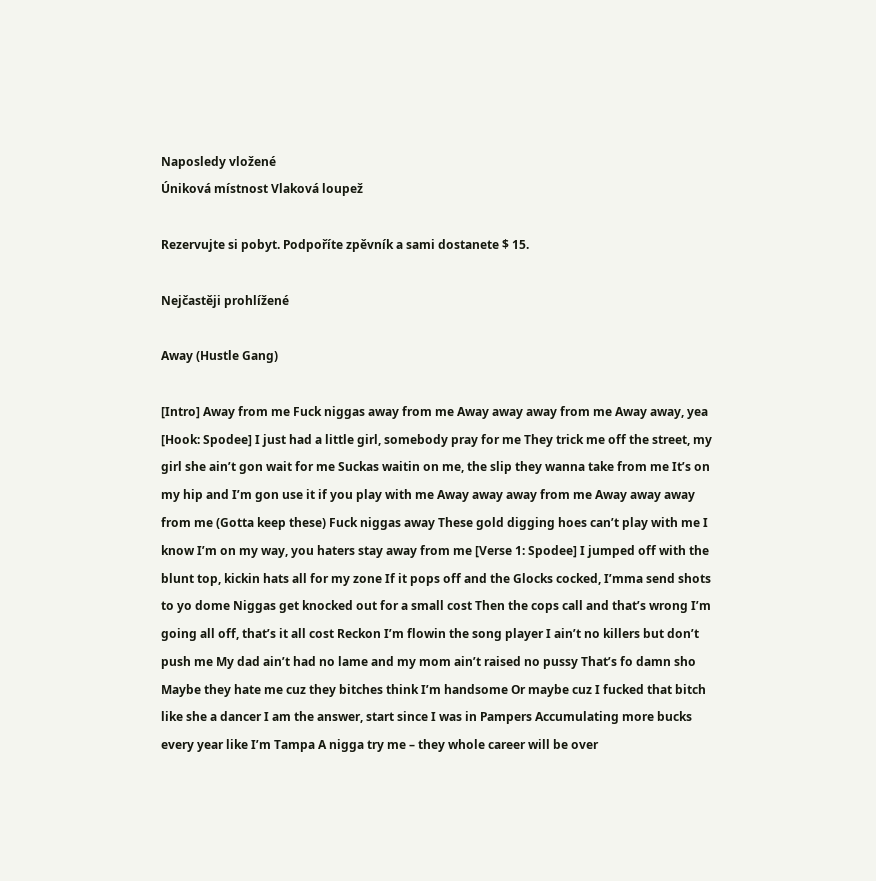Naposledy vložené
Úniková místnost Vlaková loupež

Rezervujte si pobyt. Podpoříte zpěvník a sami dostanete $ 15.

Nejčastěji prohlížené

Away (Hustle Gang)

[Intro] Away from me Fuck niggas away from me Away away away from me Away away, yea [Hook: Spodee] I just had a little girl, somebody pray for me They trick me off the street, my girl she ain’t gon wait for me Suckas waitin on me, the slip they wanna take from me It’s on my hip and I’m gon use it if you play with me Away away away from me Away away away from me (Gotta keep these) Fuck niggas away These gold digging hoes can’t play with me I know I’m on my way, you haters stay away from me [Verse 1: Spodee] I jumped off with the blunt top, kickin hats all for my zone If it pops off and the Glocks cocked, I’mma send shots to yo dome Niggas get knocked out for a small cost Then the cops call and that’s wrong I’m going all off, that’s it all cost Reckon I’m flowin the song player I ain’t no killers but don’t push me My dad ain’t had no lame and my mom ain’t raised no pussy That’s fo damn sho Maybe they hate me cuz they bitches think I’m handsome Or maybe cuz I fucked that bitch like she a dancer I am the answer, start since I was in Pampers Accumulating more bucks every year like I’m Tampa A nigga try me – they whole career will be over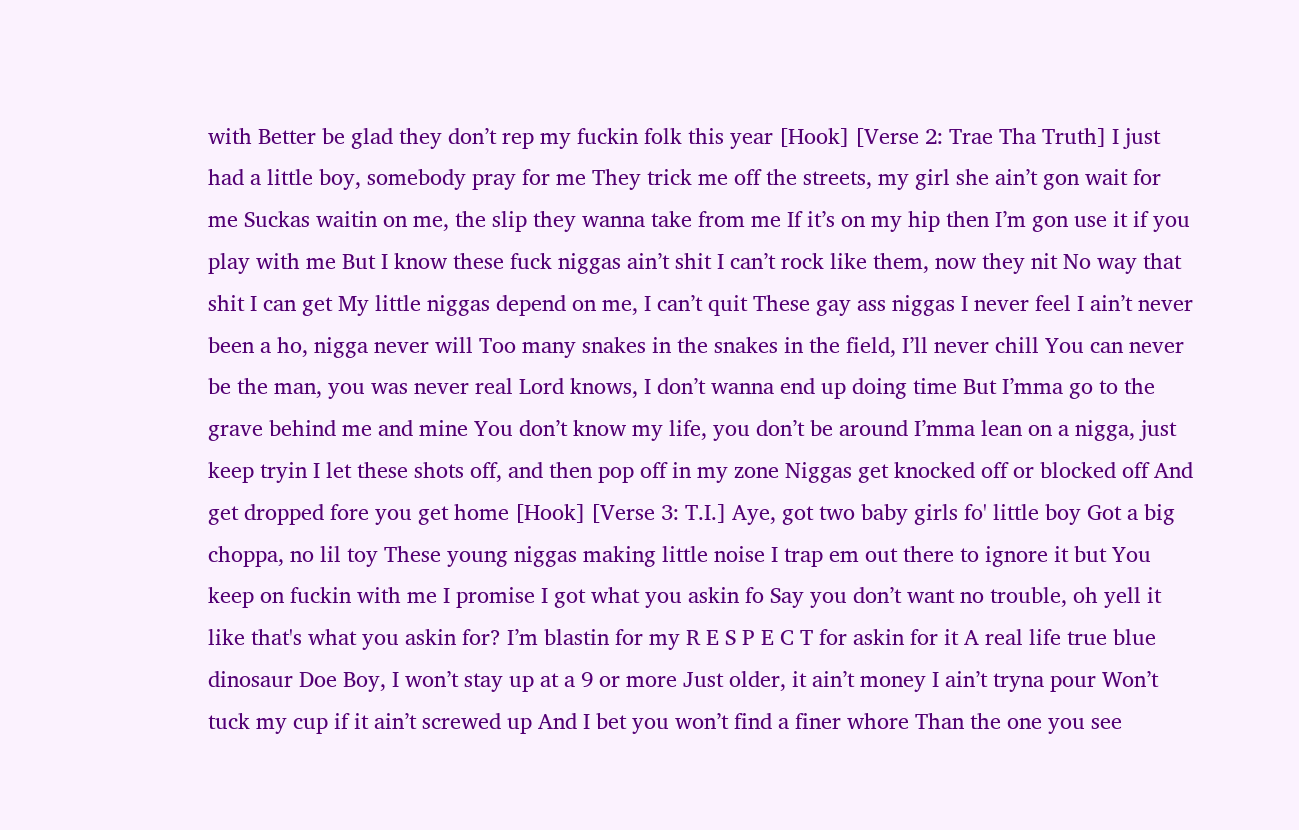with Better be glad they don’t rep my fuckin folk this year [Hook] [Verse 2: Trae Tha Truth] I just had a little boy, somebody pray for me They trick me off the streets, my girl she ain’t gon wait for me Suckas waitin on me, the slip they wanna take from me If it’s on my hip then I’m gon use it if you play with me But I know these fuck niggas ain’t shit I can’t rock like them, now they nit No way that shit I can get My little niggas depend on me, I can’t quit These gay ass niggas I never feel I ain’t never been a ho, nigga never will Too many snakes in the snakes in the field, I’ll never chill You can never be the man, you was never real Lord knows, I don’t wanna end up doing time But I’mma go to the grave behind me and mine You don’t know my life, you don’t be around I’mma lean on a nigga, just keep tryin I let these shots off, and then pop off in my zone Niggas get knocked off or blocked off And get dropped fore you get home [Hook] [Verse 3: T.I.] Aye, got two baby girls fo' little boy Got a big choppa, no lil toy These young niggas making little noise I trap em out there to ignore it but You keep on fuckin with me I promise I got what you askin fo Say you don’t want no trouble, oh yell it like that's what you askin for? I’m blastin for my R E S P E C T for askin for it A real life true blue dinosaur Doe Boy, I won’t stay up at a 9 or more Just older, it ain’t money I ain’t tryna pour Won’t tuck my cup if it ain’t screwed up And I bet you won’t find a finer whore Than the one you see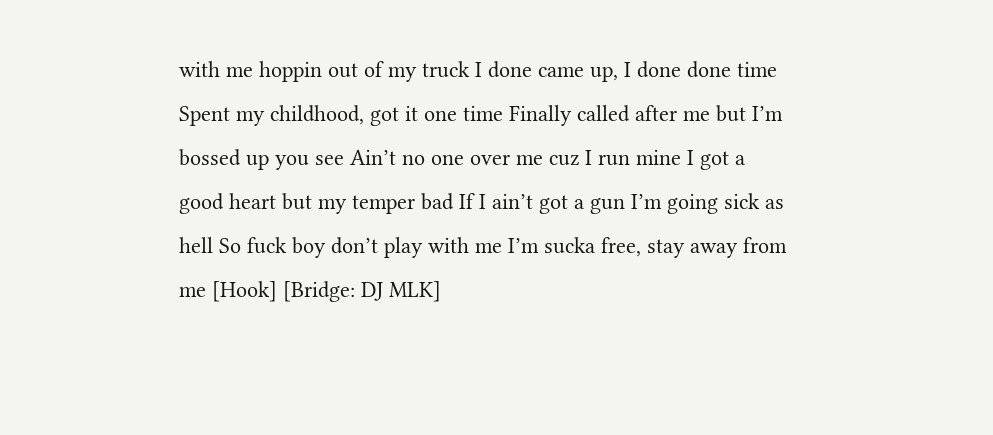with me hoppin out of my truck I done came up, I done done time Spent my childhood, got it one time Finally called after me but I’m bossed up you see Ain’t no one over me cuz I run mine I got a good heart but my temper bad If I ain’t got a gun I’m going sick as hell So fuck boy don’t play with me I’m sucka free, stay away from me [Hook] [Bridge: DJ MLK]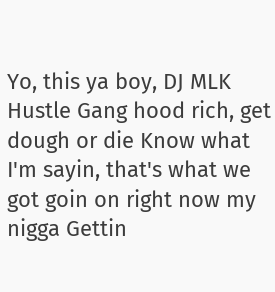Yo, this ya boy, DJ MLK Hustle Gang hood rich, get dough or die Know what I'm sayin, that's what we got goin on right now my nigga Gettin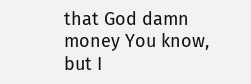that God damn money You know, but I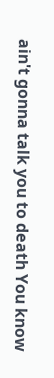ain't gonna talk you to death You know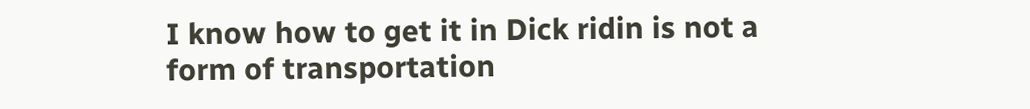I know how to get it in Dick ridin is not a form of transportation